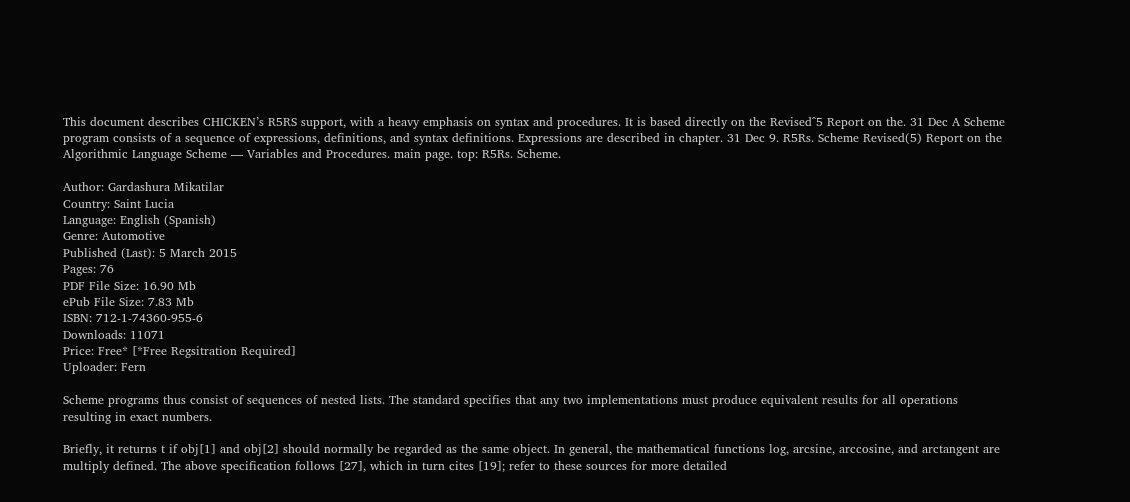This document describes CHICKEN’s R5RS support, with a heavy emphasis on syntax and procedures. It is based directly on the Revised^5 Report on the. 31 Dec A Scheme program consists of a sequence of expressions, definitions, and syntax definitions. Expressions are described in chapter. 31 Dec 9. R5Rs. Scheme Revised(5) Report on the Algorithmic Language Scheme — Variables and Procedures. main page. top: R5Rs. Scheme.

Author: Gardashura Mikatilar
Country: Saint Lucia
Language: English (Spanish)
Genre: Automotive
Published (Last): 5 March 2015
Pages: 76
PDF File Size: 16.90 Mb
ePub File Size: 7.83 Mb
ISBN: 712-1-74360-955-6
Downloads: 11071
Price: Free* [*Free Regsitration Required]
Uploader: Fern

Scheme programs thus consist of sequences of nested lists. The standard specifies that any two implementations must produce equivalent results for all operations resulting in exact numbers.

Briefly, it returns t if obj[1] and obj[2] should normally be regarded as the same object. In general, the mathematical functions log, arcsine, arccosine, and arctangent are multiply defined. The above specification follows [27], which in turn cites [19]; refer to these sources for more detailed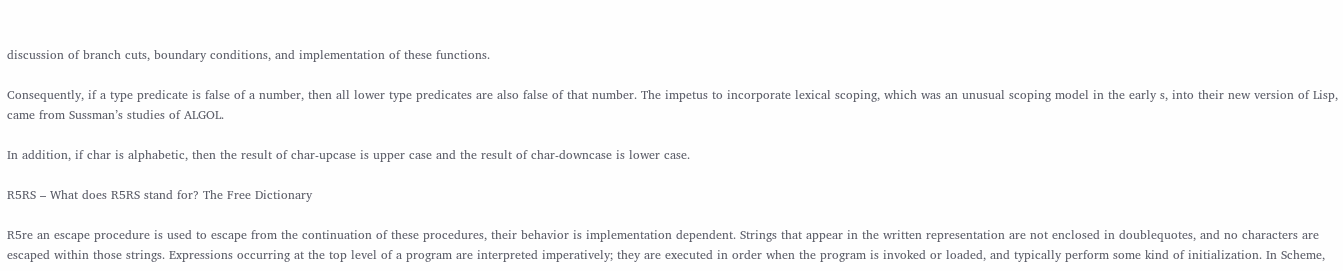discussion of branch cuts, boundary conditions, and implementation of these functions.

Consequently, if a type predicate is false of a number, then all lower type predicates are also false of that number. The impetus to incorporate lexical scoping, which was an unusual scoping model in the early s, into their new version of Lisp, came from Sussman’s studies of ALGOL.

In addition, if char is alphabetic, then the result of char-upcase is upper case and the result of char-downcase is lower case.

R5RS – What does R5RS stand for? The Free Dictionary

R5re an escape procedure is used to escape from the continuation of these procedures, their behavior is implementation dependent. Strings that appear in the written representation are not enclosed in doublequotes, and no characters are escaped within those strings. Expressions occurring at the top level of a program are interpreted imperatively; they are executed in order when the program is invoked or loaded, and typically perform some kind of initialization. In Scheme,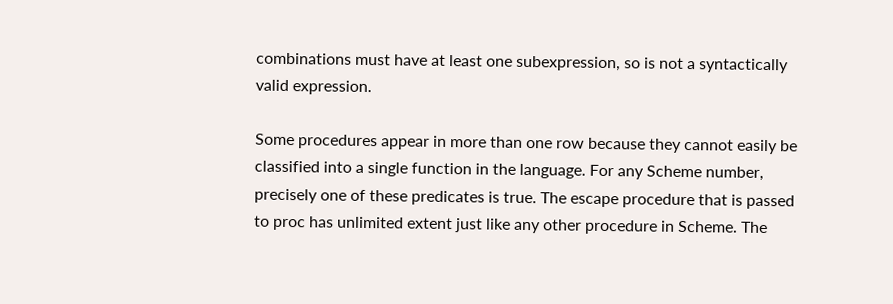combinations must have at least one subexpression, so is not a syntactically valid expression.

Some procedures appear in more than one row because they cannot easily be classified into a single function in the language. For any Scheme number, precisely one of these predicates is true. The escape procedure that is passed to proc has unlimited extent just like any other procedure in Scheme. The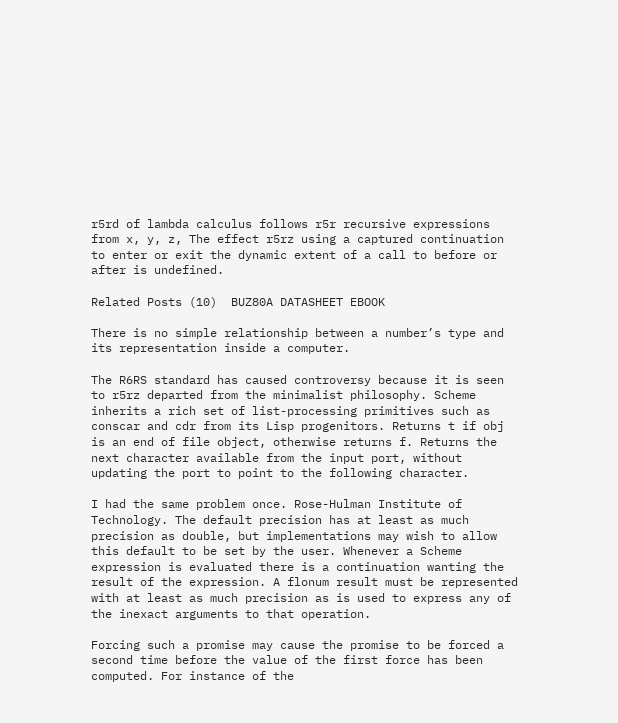r5rd of lambda calculus follows r5r recursive expressions from x, y, z, The effect r5rz using a captured continuation to enter or exit the dynamic extent of a call to before or after is undefined.

Related Posts (10)  BUZ80A DATASHEET EBOOK

There is no simple relationship between a number’s type and its representation inside a computer.

The R6RS standard has caused controversy because it is seen to r5rz departed from the minimalist philosophy. Scheme inherits a rich set of list-processing primitives such as conscar and cdr from its Lisp progenitors. Returns t if obj is an end of file object, otherwise returns f. Returns the next character available from the input port, without updating the port to point to the following character.

I had the same problem once. Rose-Hulman Institute of Technology. The default precision has at least as much precision as double, but implementations may wish to allow this default to be set by the user. Whenever a Scheme expression is evaluated there is a continuation wanting the result of the expression. A flonum result must be represented with at least as much precision as is used to express any of the inexact arguments to that operation.

Forcing such a promise may cause the promise to be forced a second time before the value of the first force has been computed. For instance of the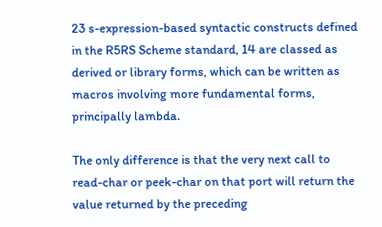23 s-expression-based syntactic constructs defined in the R5RS Scheme standard, 14 are classed as derived or library forms, which can be written as macros involving more fundamental forms, principally lambda.

The only difference is that the very next call to read-char or peek-char on that port will return the value returned by the preceding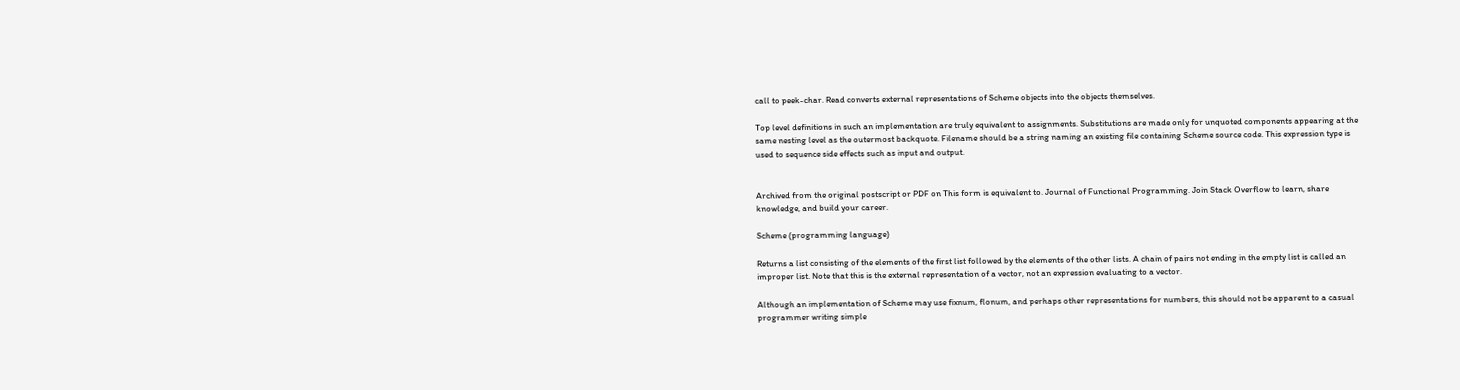call to peek-char. Read converts external representations of Scheme objects into the objects themselves.

Top level definitions in such an implementation are truly equivalent to assignments. Substitutions are made only for unquoted components appearing at the same nesting level as the outermost backquote. Filename should be a string naming an existing file containing Scheme source code. This expression type is used to sequence side effects such as input and output.


Archived from the original postscript or PDF on This form is equivalent to. Journal of Functional Programming. Join Stack Overflow to learn, share knowledge, and build your career.

Scheme (programming language)

Returns a list consisting of the elements of the first list followed by the elements of the other lists. A chain of pairs not ending in the empty list is called an improper list. Note that this is the external representation of a vector, not an expression evaluating to a vector.

Although an implementation of Scheme may use fixnum, flonum, and perhaps other representations for numbers, this should not be apparent to a casual programmer writing simple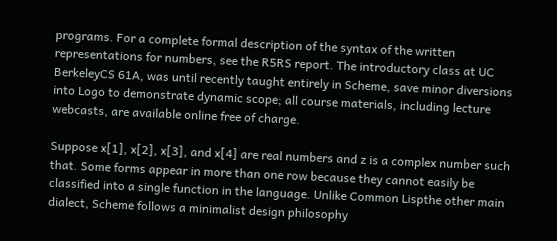programs. For a complete formal description of the syntax of the written representations for numbers, see the R5RS report. The introductory class at UC BerkeleyCS 61A, was until recently taught entirely in Scheme, save minor diversions into Logo to demonstrate dynamic scope; all course materials, including lecture webcasts, are available online free of charge.

Suppose x[1], x[2], x[3], and x[4] are real numbers and z is a complex number such that. Some forms appear in more than one row because they cannot easily be classified into a single function in the language. Unlike Common Lispthe other main dialect, Scheme follows a minimalist design philosophy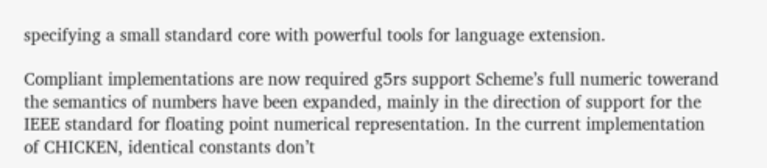specifying a small standard core with powerful tools for language extension.

Compliant implementations are now required g5rs support Scheme’s full numeric towerand the semantics of numbers have been expanded, mainly in the direction of support for the IEEE standard for floating point numerical representation. In the current implementation of CHICKEN, identical constants don’t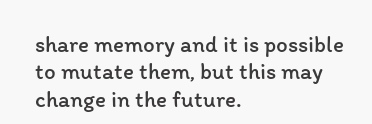share memory and it is possible to mutate them, but this may change in the future.